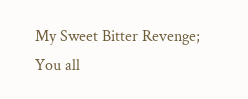My Sweet Bitter Revenge; You all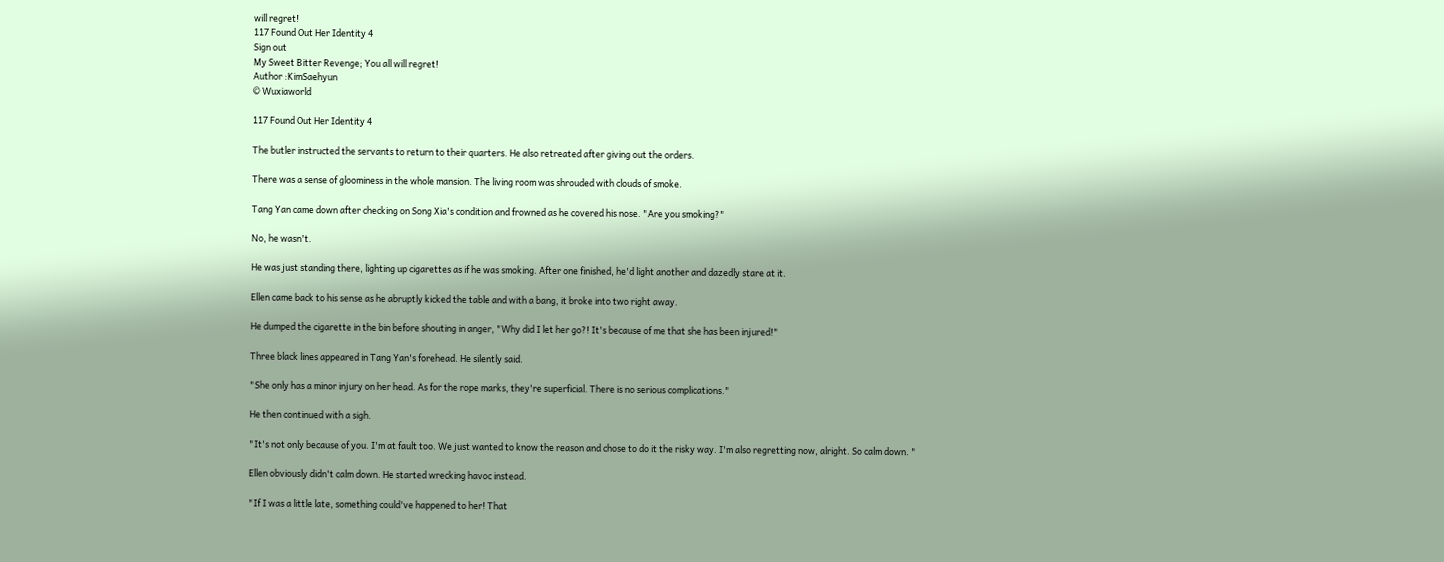will regret!
117 Found Out Her Identity 4
Sign out
My Sweet Bitter Revenge; You all will regret!
Author :KimSaehyun
© Wuxiaworld

117 Found Out Her Identity 4

The butler instructed the servants to return to their quarters. He also retreated after giving out the orders.

There was a sense of gloominess in the whole mansion. The living room was shrouded with clouds of smoke.

Tang Yan came down after checking on Song Xia's condition and frowned as he covered his nose. "Are you smoking?"

No, he wasn't.

He was just standing there, lighting up cigarettes as if he was smoking. After one finished, he'd light another and dazedly stare at it.

Ellen came back to his sense as he abruptly kicked the table and with a bang, it broke into two right away.

He dumped the cigarette in the bin before shouting in anger, "Why did I let her go?! It's because of me that she has been injured!"

Three black lines appeared in Tang Yan's forehead. He silently said.

"She only has a minor injury on her head. As for the rope marks, they're superficial. There is no serious complications."

He then continued with a sigh.

"It's not only because of you. I'm at fault too. We just wanted to know the reason and chose to do it the risky way. I'm also regretting now, alright. So calm down. "

Ellen obviously didn't calm down. He started wrecking havoc instead.

"If I was a little late, something could've happened to her! That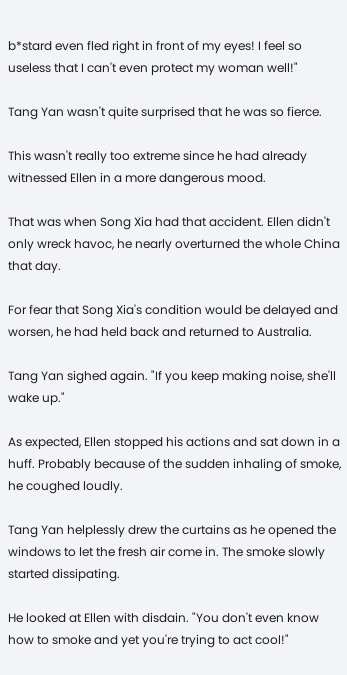b*stard even fled right in front of my eyes! I feel so useless that I can't even protect my woman well!"

Tang Yan wasn't quite surprised that he was so fierce.

This wasn't really too extreme since he had already witnessed Ellen in a more dangerous mood.

That was when Song Xia had that accident. Ellen didn't only wreck havoc, he nearly overturned the whole China that day.

For fear that Song Xia's condition would be delayed and worsen, he had held back and returned to Australia.

Tang Yan sighed again. "If you keep making noise, she'll wake up."

As expected, Ellen stopped his actions and sat down in a huff. Probably because of the sudden inhaling of smoke, he coughed loudly.

Tang Yan helplessly drew the curtains as he opened the windows to let the fresh air come in. The smoke slowly started dissipating.

He looked at Ellen with disdain. "You don't even know how to smoke and yet you're trying to act cool!"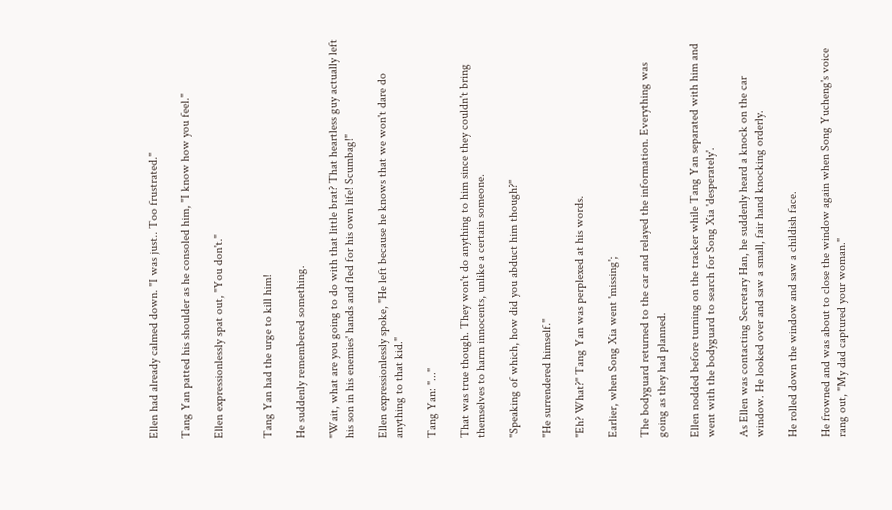Ellen had already calmed down. "I was just.. Too frustrated."

Tang Yan patted his shoulder as he consoled him, "I know how you feel."

Ellen expressionlessly spat out, "You don't."


Tang Yan had the urge to kill him!

He suddenly remembered something.

"Wait, what are you going to do with that little brat? That heartless guy actually left his son in his enemies' hands and fled for his own life! Scumbag!"

Ellen expressionlessly spoke, "He left because he knows that we won't dare do anything to that kid."

Tang Yan: "..."

That was true though. They won't do anything to him since they couldn't bring themselves to harm innocents, unlike a certain someone.

"Speaking of which, how did you abduct him though?"

"He surrendered himself."

"Eh? What?" Tang Yan was perplexed at his words.

Earlier, when Song Xia went 'missing';

The bodyguard returned to the car and relayed the information. Everything was going as they had planned.

Ellen nodded before turning on the tracker while Tang Yan separated with him and went with the bodyguard to search for Song Xia 'desperately'.

As Ellen was contacting Secretary Han, he suddenly heard a knock on the car window. He looked over and saw a small, fair hand knocking orderly.

He rolled down the window and saw a childish face.

He frowned and was about to close the window again when Song Yucheng's voice rang out, "My dad captured your woman."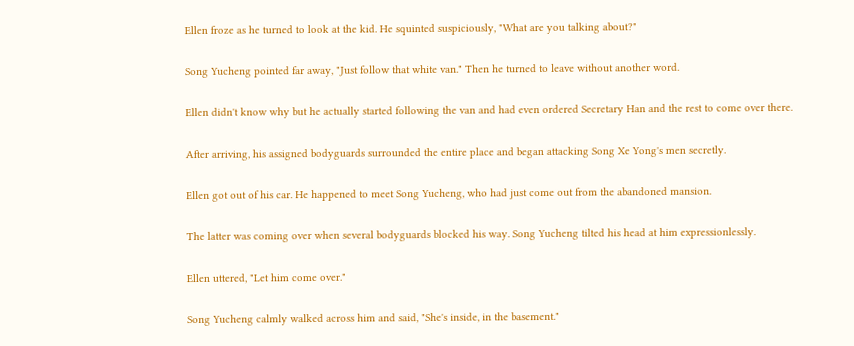Ellen froze as he turned to look at the kid. He squinted suspiciously, "What are you talking about?"

Song Yucheng pointed far away, "Just follow that white van." Then he turned to leave without another word.

Ellen didn't know why but he actually started following the van and had even ordered Secretary Han and the rest to come over there.

After arriving, his assigned bodyguards surrounded the entire place and began attacking Song Xe Yong's men secretly.

Ellen got out of his car. He happened to meet Song Yucheng, who had just come out from the abandoned mansion.

The latter was coming over when several bodyguards blocked his way. Song Yucheng tilted his head at him expressionlessly.

Ellen uttered, "Let him come over."

Song Yucheng calmly walked across him and said, "She's inside, in the basement."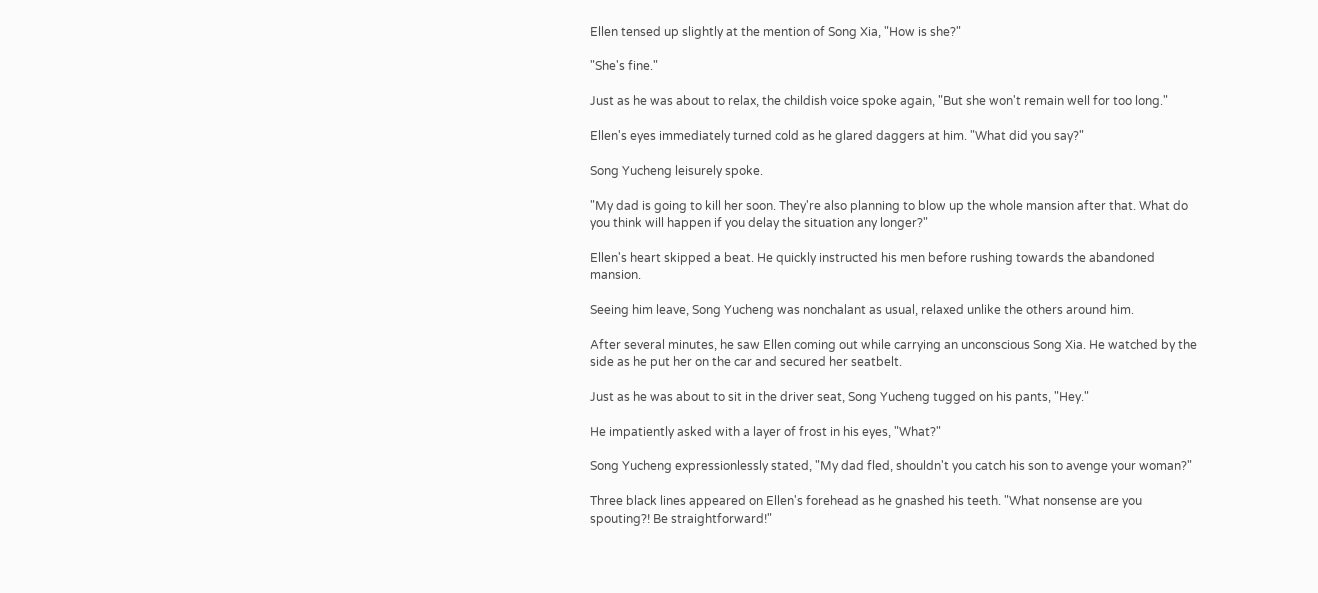Ellen tensed up slightly at the mention of Song Xia, "How is she?"

"She's fine."

Just as he was about to relax, the childish voice spoke again, "But she won't remain well for too long."

Ellen's eyes immediately turned cold as he glared daggers at him. "What did you say?"

Song Yucheng leisurely spoke.

"My dad is going to kill her soon. They're also planning to blow up the whole mansion after that. What do you think will happen if you delay the situation any longer?"

Ellen's heart skipped a beat. He quickly instructed his men before rushing towards the abandoned mansion.

Seeing him leave, Song Yucheng was nonchalant as usual, relaxed unlike the others around him.

After several minutes, he saw Ellen coming out while carrying an unconscious Song Xia. He watched by the side as he put her on the car and secured her seatbelt.

Just as he was about to sit in the driver seat, Song Yucheng tugged on his pants, "Hey."

He impatiently asked with a layer of frost in his eyes, "What?"

Song Yucheng expressionlessly stated, "My dad fled, shouldn't you catch his son to avenge your woman?"

Three black lines appeared on Ellen's forehead as he gnashed his teeth. "What nonsense are you spouting?! Be straightforward!"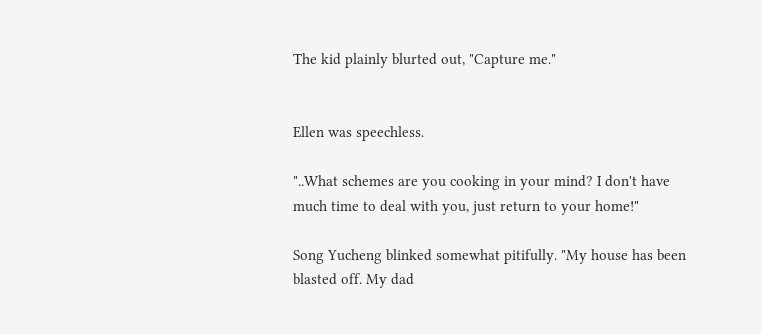The kid plainly blurted out, "Capture me."


Ellen was speechless.

"..What schemes are you cooking in your mind? I don't have much time to deal with you, just return to your home!"

Song Yucheng blinked somewhat pitifully. "My house has been blasted off. My dad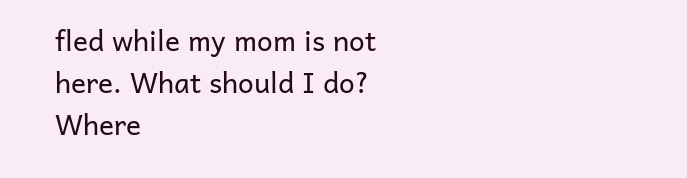fled while my mom is not here. What should I do? Where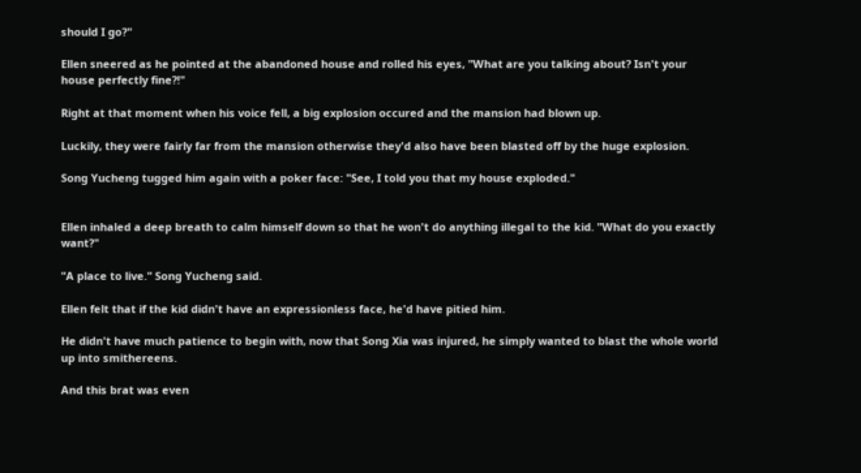should I go?"

Ellen sneered as he pointed at the abandoned house and rolled his eyes, "What are you talking about? Isn't your house perfectly fine?!"

Right at that moment when his voice fell, a big explosion occured and the mansion had blown up.

Luckily, they were fairly far from the mansion otherwise they'd also have been blasted off by the huge explosion.

Song Yucheng tugged him again with a poker face: "See, I told you that my house exploded."


Ellen inhaled a deep breath to calm himself down so that he won't do anything illegal to the kid. "What do you exactly want?"

"A place to live." Song Yucheng said.

Ellen felt that if the kid didn't have an expressionless face, he'd have pitied him.

He didn't have much patience to begin with, now that Song Xia was injured, he simply wanted to blast the whole world up into smithereens.

And this brat was even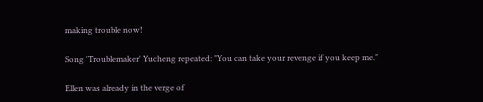making trouble now!

Song 'Troublemaker' Yucheng repeated: "You can take your revenge if you keep me."

Ellen was already in the verge of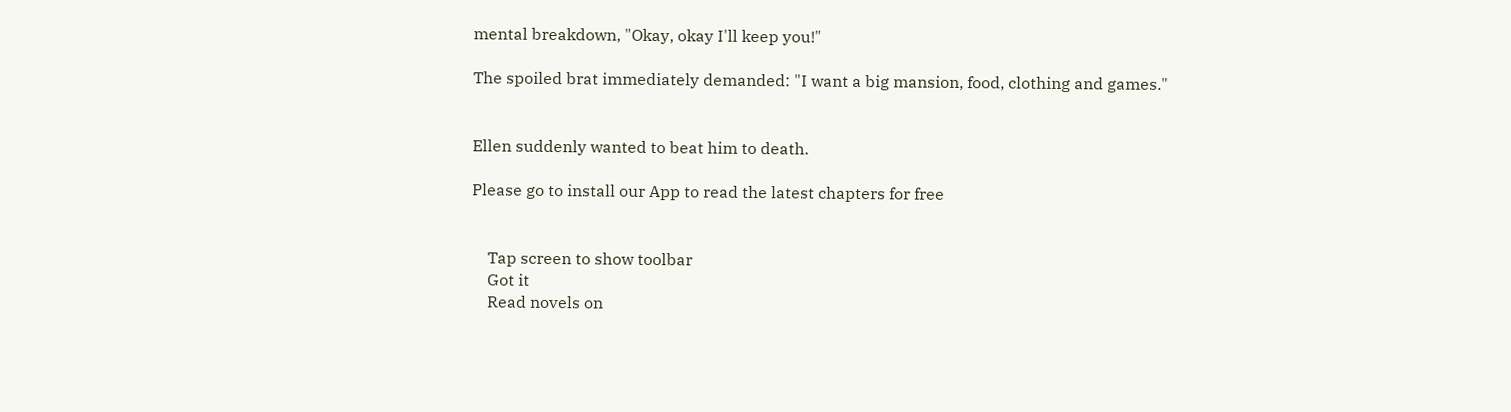mental breakdown, "Okay, okay I'll keep you!"

The spoiled brat immediately demanded: "I want a big mansion, food, clothing and games."


Ellen suddenly wanted to beat him to death.

Please go to install our App to read the latest chapters for free


    Tap screen to show toolbar
    Got it
    Read novels on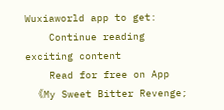Wuxiaworld app to get:
    Continue reading exciting content
    Read for free on App
    《My Sweet Bitter Revenge;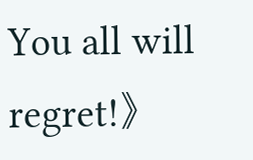You all will regret!》